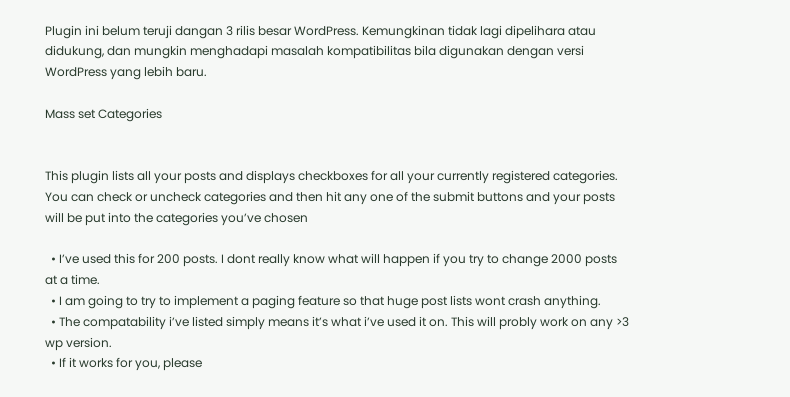Plugin ini belum teruji dangan 3 rilis besar WordPress. Kemungkinan tidak lagi dipelihara atau didukung, dan mungkin menghadapi masalah kompatibilitas bila digunakan dengan versi WordPress yang lebih baru.

Mass set Categories


This plugin lists all your posts and displays checkboxes for all your currently registered categories. You can check or uncheck categories and then hit any one of the submit buttons and your posts will be put into the categories you’ve chosen

  • I’ve used this for 200 posts. I dont really know what will happen if you try to change 2000 posts at a time.
  • I am going to try to implement a paging feature so that huge post lists wont crash anything.
  • The compatability i’ve listed simply means it’s what i’ve used it on. This will probly work on any >3 wp version.
  • If it works for you, please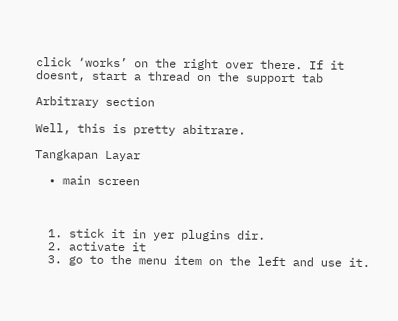click ‘works’ on the right over there. If it doesnt, start a thread on the support tab

Arbitrary section

Well, this is pretty abitrare.

Tangkapan Layar

  • main screen



  1. stick it in yer plugins dir.
  2. activate it
  3. go to the menu item on the left and use it.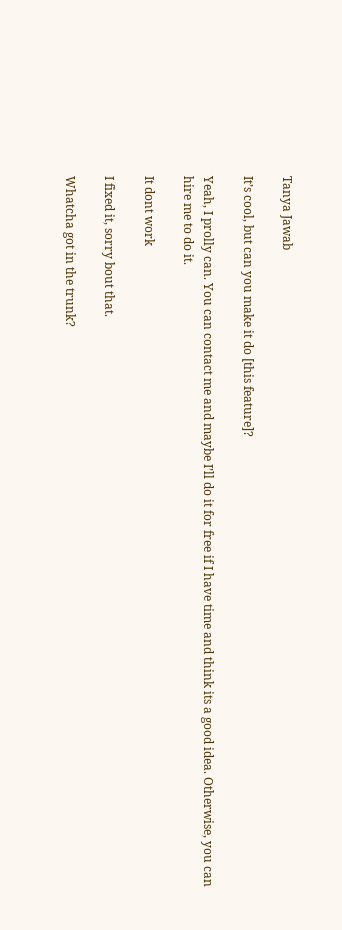Tanya Jawab

It’s cool, but can you make it do [this feature]?

Yeah, I prolly can. You can contact me and maybe I’ll do it for free if I have time and think its a good idea. Otherwise, you can hire me to do it.

It dont work

I fixed it, sorry bout that.

Whatcha got in the trunk?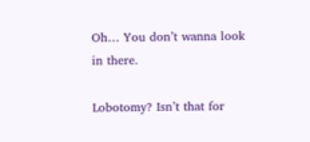Oh… You don’t wanna look in there.

Lobotomy? Isn’t that for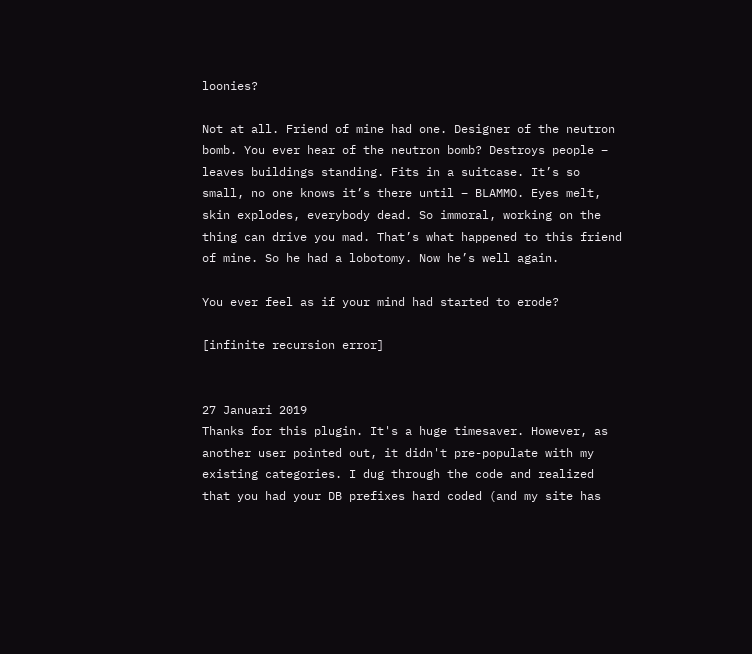loonies?

Not at all. Friend of mine had one. Designer of the neutron bomb. You ever hear of the neutron bomb? Destroys people – leaves buildings standing. Fits in a suitcase. It’s so small, no one knows it’s there until – BLAMMO. Eyes melt, skin explodes, everybody dead. So immoral, working on the thing can drive you mad. That’s what happened to this friend of mine. So he had a lobotomy. Now he’s well again.

You ever feel as if your mind had started to erode?

[infinite recursion error]


27 Januari 2019
Thanks for this plugin. It's a huge timesaver. However, as another user pointed out, it didn't pre-populate with my existing categories. I dug through the code and realized that you had your DB prefixes hard coded (and my site has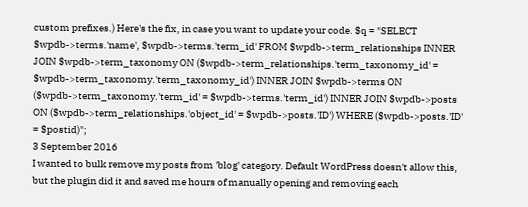custom prefixes.) Here's the fix, in case you want to update your code. $q = "SELECT $wpdb->terms.'name', $wpdb->terms.'term_id' FROM $wpdb->term_relationships INNER JOIN $wpdb->term_taxonomy ON ($wpdb->term_relationships.'term_taxonomy_id' = $wpdb->term_taxonomy.'term_taxonomy_id') INNER JOIN $wpdb->terms ON ($wpdb->term_taxonomy.'term_id' = $wpdb->terms.'term_id') INNER JOIN $wpdb->posts ON ($wpdb->term_relationships.'object_id' = $wpdb->posts.'ID') WHERE ($wpdb->posts.'ID' = $postid)";
3 September 2016
I wanted to bulk remove my posts from 'blog' category. Default WordPress doesn't allow this, but the plugin did it and saved me hours of manually opening and removing each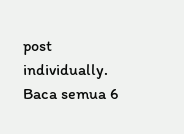post individually.
Baca semua 6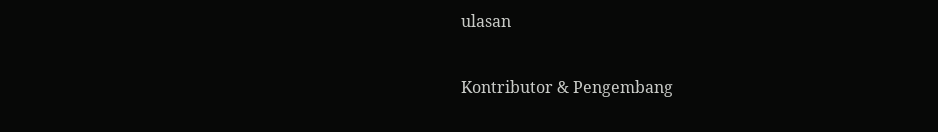ulasan

Kontributor & Pengembang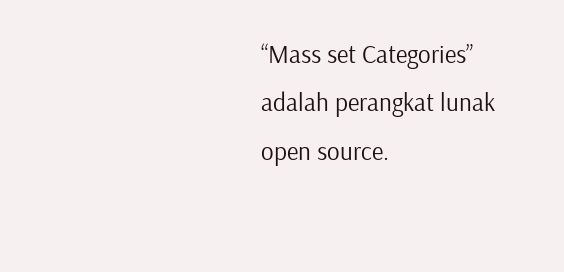“Mass set Categories” adalah perangkat lunak open source.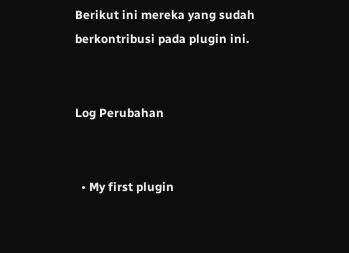Berikut ini mereka yang sudah berkontribusi pada plugin ini.


Log Perubahan


  • My first plugin